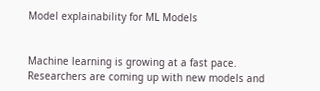Model explainability for ML Models


Machine learning is growing at a fast pace. Researchers are coming up with new models and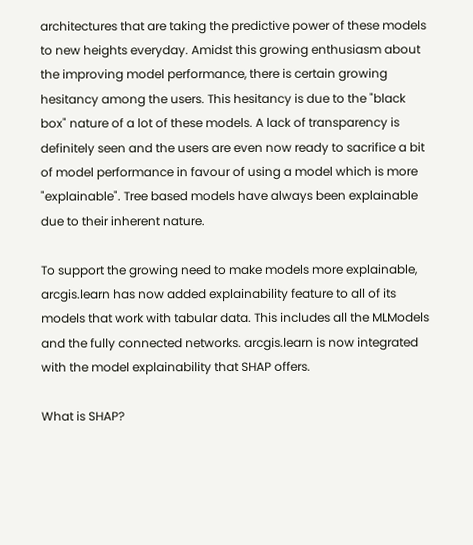architectures that are taking the predictive power of these models to new heights everyday. Amidst this growing enthusiasm about the improving model performance, there is certain growing hesitancy among the users. This hesitancy is due to the "black box" nature of a lot of these models. A lack of transparency is definitely seen and the users are even now ready to sacrifice a bit of model performance in favour of using a model which is more "explainable". Tree based models have always been explainable due to their inherent nature.

To support the growing need to make models more explainable, arcgis.learn has now added explainability feature to all of its models that work with tabular data. This includes all the MLModels and the fully connected networks. arcgis.learn is now integrated with the model explainability that SHAP offers.

What is SHAP?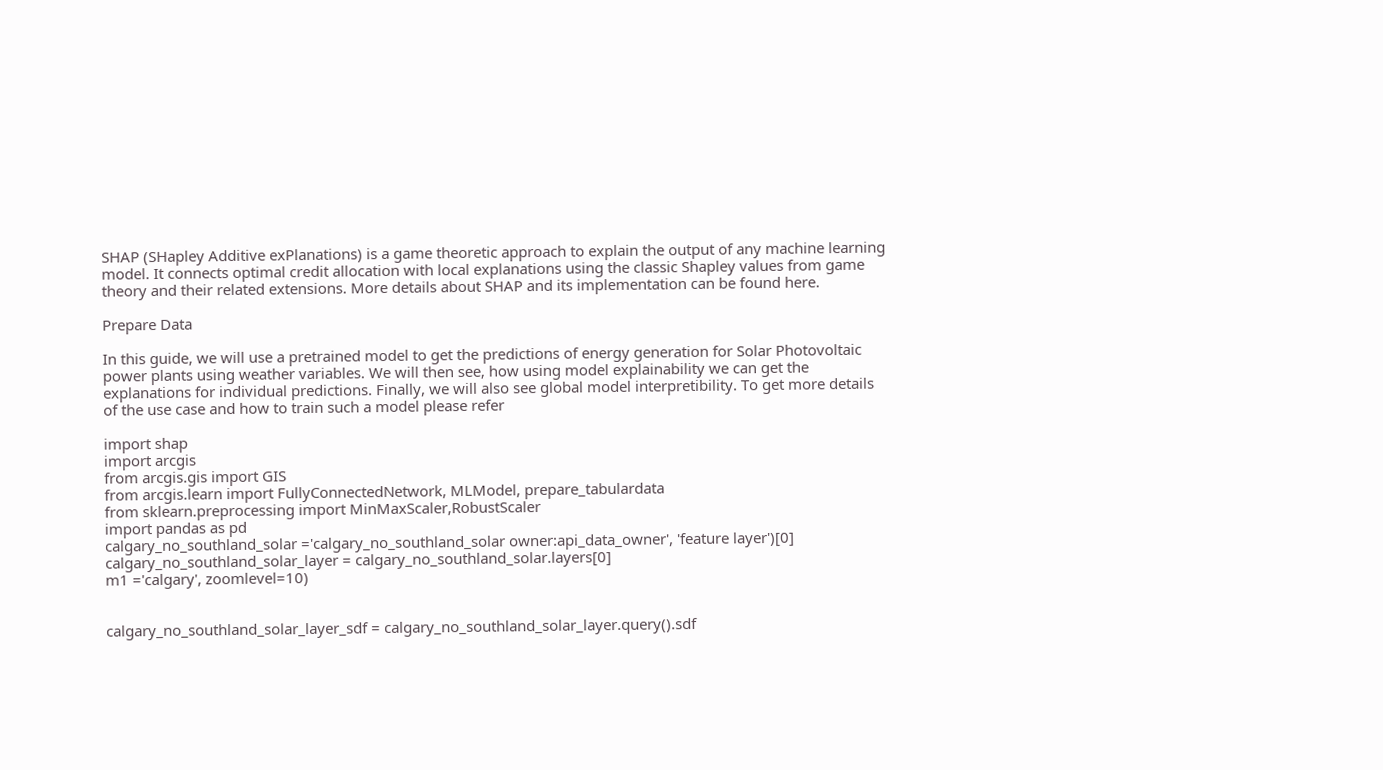SHAP (SHapley Additive exPlanations) is a game theoretic approach to explain the output of any machine learning model. It connects optimal credit allocation with local explanations using the classic Shapley values from game theory and their related extensions. More details about SHAP and its implementation can be found here.

Prepare Data

In this guide, we will use a pretrained model to get the predictions of energy generation for Solar Photovoltaic power plants using weather variables. We will then see, how using model explainability we can get the explanations for individual predictions. Finally, we will also see global model interpretibility. To get more details of the use case and how to train such a model please refer

import shap
import arcgis
from arcgis.gis import GIS
from arcgis.learn import FullyConnectedNetwork, MLModel, prepare_tabulardata
from sklearn.preprocessing import MinMaxScaler,RobustScaler
import pandas as pd
calgary_no_southland_solar ='calgary_no_southland_solar owner:api_data_owner', 'feature layer')[0]
calgary_no_southland_solar_layer = calgary_no_southland_solar.layers[0]
m1 ='calgary', zoomlevel=10)


calgary_no_southland_solar_layer_sdf = calgary_no_southland_solar_layer.query().sdf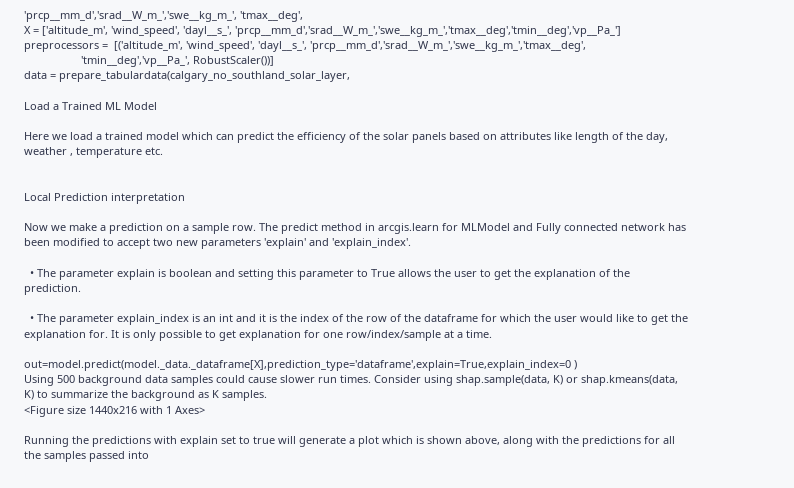'prcp__mm_d','srad__W_m_','swe__kg_m_', 'tmax__deg',
X = ['altitude_m', 'wind_speed', 'dayl__s_', 'prcp__mm_d','srad__W_m_','swe__kg_m_','tmax__deg','tmin__deg','vp__Pa_']
preprocessors =  [('altitude_m', 'wind_speed', 'dayl__s_', 'prcp__mm_d','srad__W_m_','swe__kg_m_','tmax__deg',
                   'tmin__deg','vp__Pa_', RobustScaler())]
data = prepare_tabulardata(calgary_no_southland_solar_layer,

Load a Trained ML Model

Here we load a trained model which can predict the efficiency of the solar panels based on attributes like length of the day, weather , temperature etc.


Local Prediction interpretation

Now we make a prediction on a sample row. The predict method in arcgis.learn for MLModel and Fully connected network has been modified to accept two new parameters 'explain' and 'explain_index'.

  • The parameter explain is boolean and setting this parameter to True allows the user to get the explanation of the prediction.

  • The parameter explain_index is an int and it is the index of the row of the dataframe for which the user would like to get the explanation for. It is only possible to get explanation for one row/index/sample at a time.

out=model.predict(model._data._dataframe[X],prediction_type='dataframe',explain=True,explain_index=0 )
Using 500 background data samples could cause slower run times. Consider using shap.sample(data, K) or shap.kmeans(data, K) to summarize the background as K samples.
<Figure size 1440x216 with 1 Axes>

Running the predictions with explain set to true will generate a plot which is shown above, along with the predictions for all the samples passed into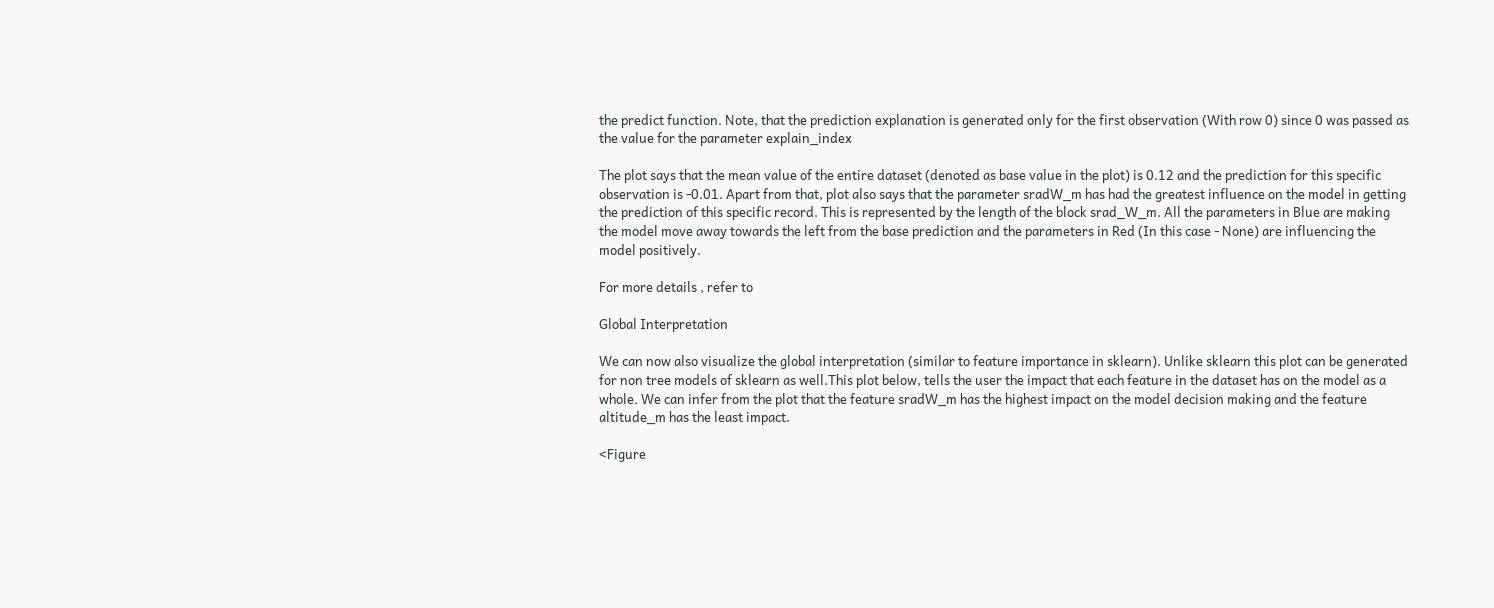the predict function. Note, that the prediction explanation is generated only for the first observation (With row 0) since 0 was passed as the value for the parameter explain_index

The plot says that the mean value of the entire dataset (denoted as base value in the plot) is 0.12 and the prediction for this specific observation is -0.01. Apart from that, plot also says that the parameter sradW_m has had the greatest influence on the model in getting the prediction of this specific record. This is represented by the length of the block srad_W_m. All the parameters in Blue are making the model move away towards the left from the base prediction and the parameters in Red (In this case - None) are influencing the model positively.

For more details , refer to

Global Interpretation

We can now also visualize the global interpretation (similar to feature importance in sklearn). Unlike sklearn this plot can be generated for non tree models of sklearn as well.This plot below, tells the user the impact that each feature in the dataset has on the model as a whole. We can infer from the plot that the feature sradW_m has the highest impact on the model decision making and the feature altitude_m has the least impact.

<Figure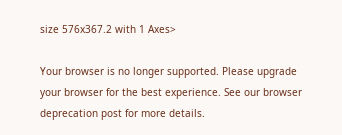size 576x367.2 with 1 Axes>

Your browser is no longer supported. Please upgrade your browser for the best experience. See our browser deprecation post for more details.